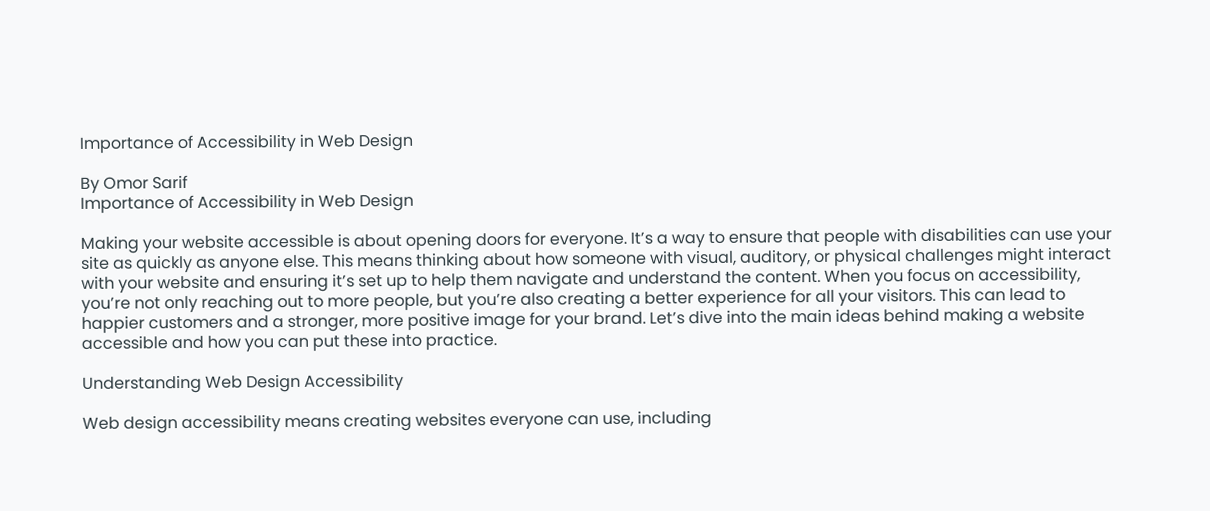Importance of Accessibility in Web Design

By Omor Sarif
Importance of Accessibility in Web Design

Making your website accessible is about opening doors for everyone. It’s a way to ensure that people with disabilities can use your site as quickly as anyone else. This means thinking about how someone with visual, auditory, or physical challenges might interact with your website and ensuring it’s set up to help them navigate and understand the content. When you focus on accessibility, you’re not only reaching out to more people, but you’re also creating a better experience for all your visitors. This can lead to happier customers and a stronger, more positive image for your brand. Let’s dive into the main ideas behind making a website accessible and how you can put these into practice.

Understanding Web Design Accessibility

Web design accessibility means creating websites everyone can use, including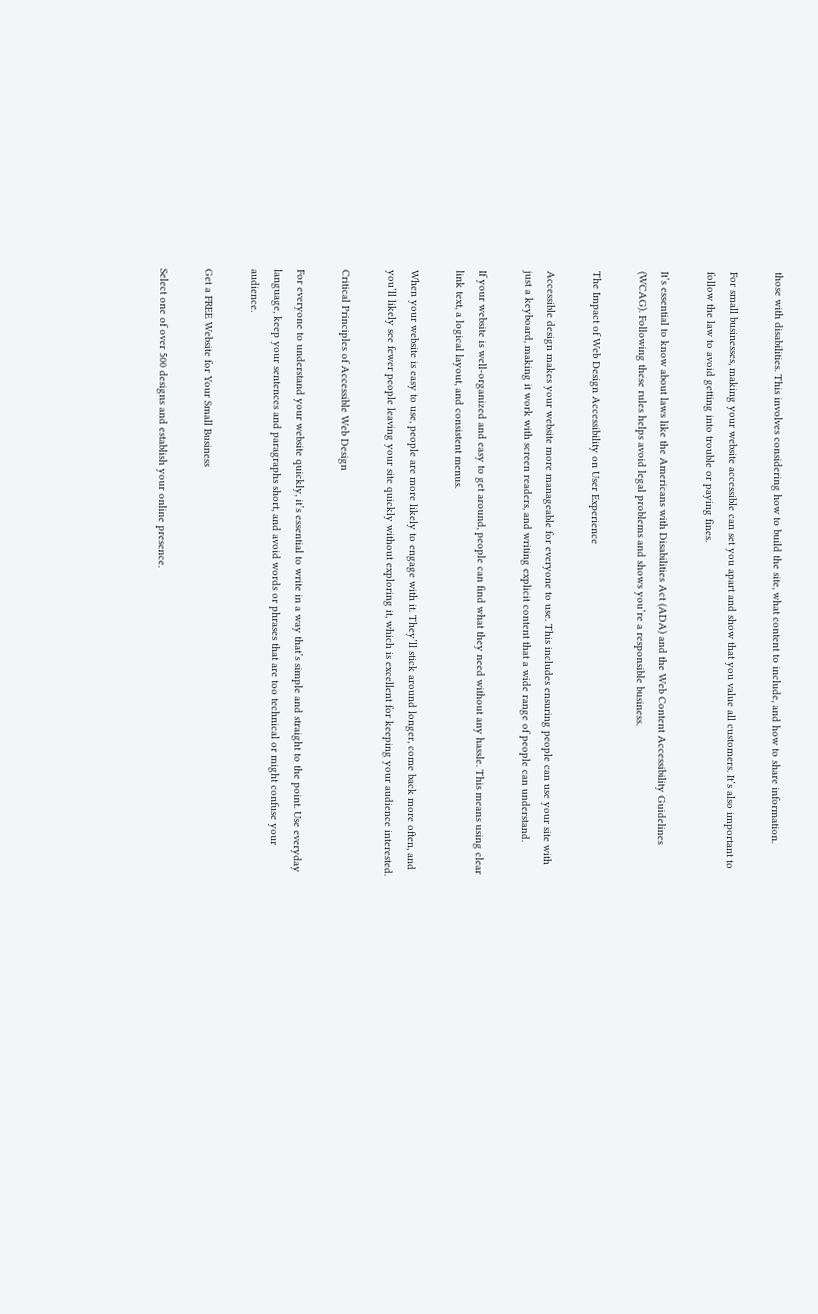those with disabilities. This involves considering how to build the site, what content to include, and how to share information.

For small businesses, making your website accessible can set you apart and show that you value all customers. It’s also important to follow the law to avoid getting into trouble or paying fines.

It’s essential to know about laws like the Americans with Disabilities Act (ADA) and the Web Content Accessibility Guidelines (WCAG). Following these rules helps avoid legal problems and shows you’re a responsible business.

The Impact of Web Design Accessibility on User Experience

Accessible design makes your website more manageable for everyone to use. This includes ensuring people can use your site with just a keyboard, making it work with screen readers, and writing explicit content that a wide range of people can understand.

If your website is well-organized and easy to get around, people can find what they need without any hassle. This means using clear link text, a logical layout, and consistent menus.

When your website is easy to use, people are more likely to engage with it. They’ll stick around longer, come back more often, and you’ll likely see fewer people leaving your site quickly without exploring it, which is excellent for keeping your audience interested.

Critical Principles of Accessible Web Design

For everyone to understand your website quickly, it’s essential to write in a way that’s simple and straight to the point. Use everyday language, keep your sentences and paragraphs short, and avoid words or phrases that are too technical or might confuse your audience.

Get a FREE Website for Your Small Business

Select one of over 500 designs and establish your online presence.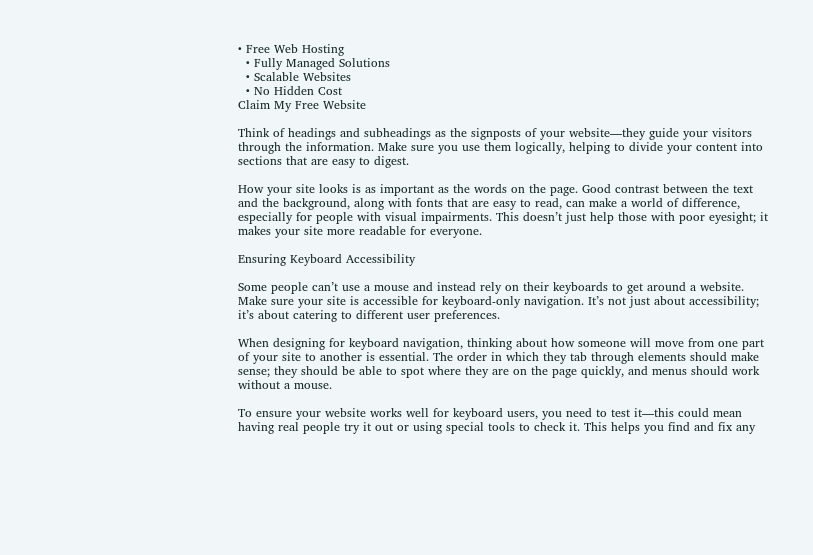• Free Web Hosting
  • Fully Managed Solutions
  • Scalable Websites
  • No Hidden Cost
Claim My Free Website

Think of headings and subheadings as the signposts of your website—they guide your visitors through the information. Make sure you use them logically, helping to divide your content into sections that are easy to digest.

How your site looks is as important as the words on the page. Good contrast between the text and the background, along with fonts that are easy to read, can make a world of difference, especially for people with visual impairments. This doesn’t just help those with poor eyesight; it makes your site more readable for everyone.

Ensuring Keyboard Accessibility

Some people can’t use a mouse and instead rely on their keyboards to get around a website. Make sure your site is accessible for keyboard-only navigation. It’s not just about accessibility; it’s about catering to different user preferences.

When designing for keyboard navigation, thinking about how someone will move from one part of your site to another is essential. The order in which they tab through elements should make sense; they should be able to spot where they are on the page quickly, and menus should work without a mouse.

To ensure your website works well for keyboard users, you need to test it—this could mean having real people try it out or using special tools to check it. This helps you find and fix any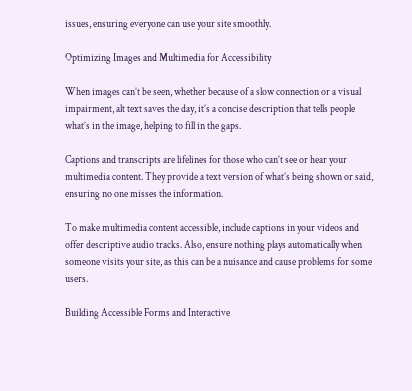issues, ensuring everyone can use your site smoothly.

Optimizing Images and Multimedia for Accessibility

When images can’t be seen, whether because of a slow connection or a visual impairment, alt text saves the day, it’s a concise description that tells people what’s in the image, helping to fill in the gaps.

Captions and transcripts are lifelines for those who can’t see or hear your multimedia content. They provide a text version of what’s being shown or said, ensuring no one misses the information.

To make multimedia content accessible, include captions in your videos and offer descriptive audio tracks. Also, ensure nothing plays automatically when someone visits your site, as this can be a nuisance and cause problems for some users.

Building Accessible Forms and Interactive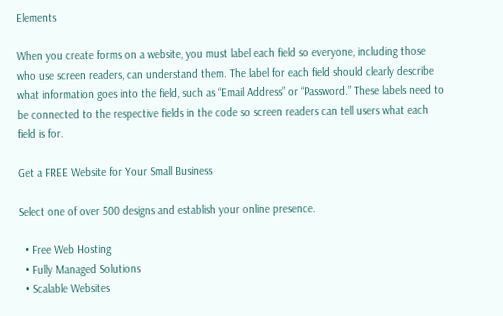Elements

When you create forms on a website, you must label each field so everyone, including those who use screen readers, can understand them. The label for each field should clearly describe what information goes into the field, such as “Email Address” or “Password.” These labels need to be connected to the respective fields in the code so screen readers can tell users what each field is for.

Get a FREE Website for Your Small Business

Select one of over 500 designs and establish your online presence.

  • Free Web Hosting
  • Fully Managed Solutions
  • Scalable Websites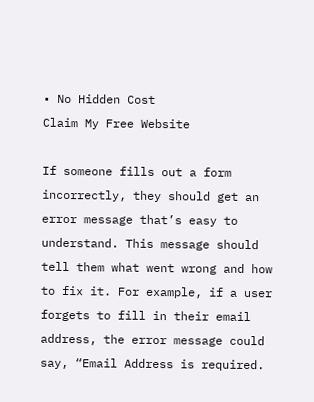• No Hidden Cost
Claim My Free Website

If someone fills out a form incorrectly, they should get an error message that’s easy to understand. This message should tell them what went wrong and how to fix it. For example, if a user forgets to fill in their email address, the error message could say, “Email Address is required.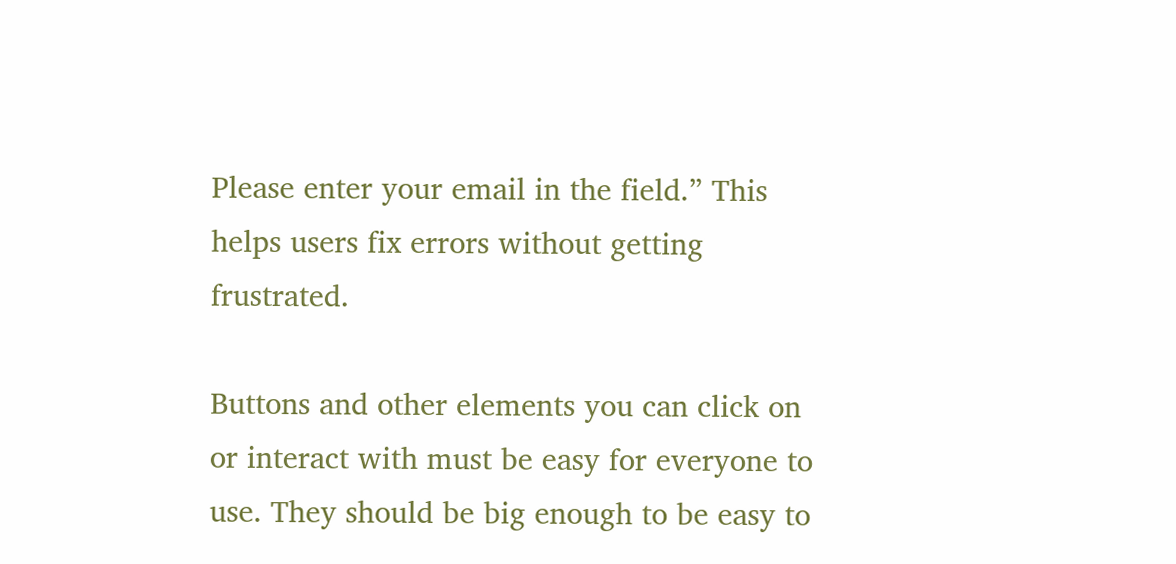Please enter your email in the field.” This helps users fix errors without getting frustrated.

Buttons and other elements you can click on or interact with must be easy for everyone to use. They should be big enough to be easy to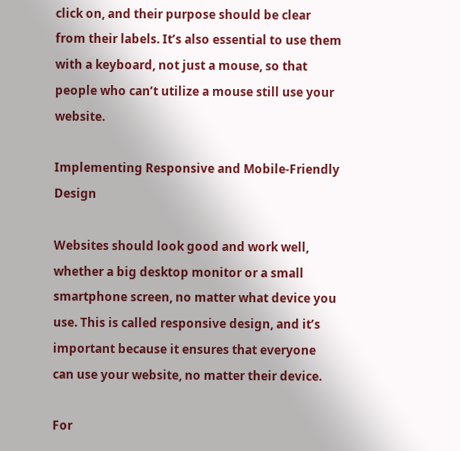click on, and their purpose should be clear from their labels. It’s also essential to use them with a keyboard, not just a mouse, so that people who can’t utilize a mouse still use your website.

Implementing Responsive and Mobile-Friendly Design

Websites should look good and work well, whether a big desktop monitor or a small smartphone screen, no matter what device you use. This is called responsive design, and it’s important because it ensures that everyone can use your website, no matter their device.

For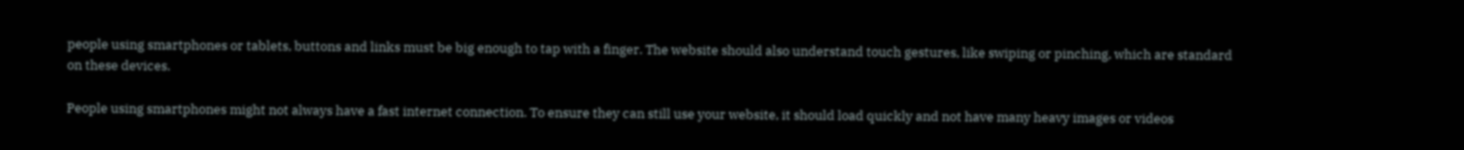people using smartphones or tablets, buttons and links must be big enough to tap with a finger. The website should also understand touch gestures, like swiping or pinching, which are standard on these devices.

People using smartphones might not always have a fast internet connection. To ensure they can still use your website, it should load quickly and not have many heavy images or videos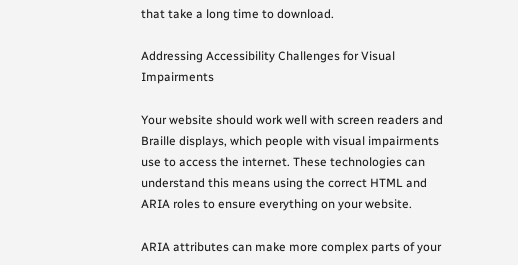that take a long time to download.

Addressing Accessibility Challenges for Visual Impairments

Your website should work well with screen readers and Braille displays, which people with visual impairments use to access the internet. These technologies can understand this means using the correct HTML and ARIA roles to ensure everything on your website.

ARIA attributes can make more complex parts of your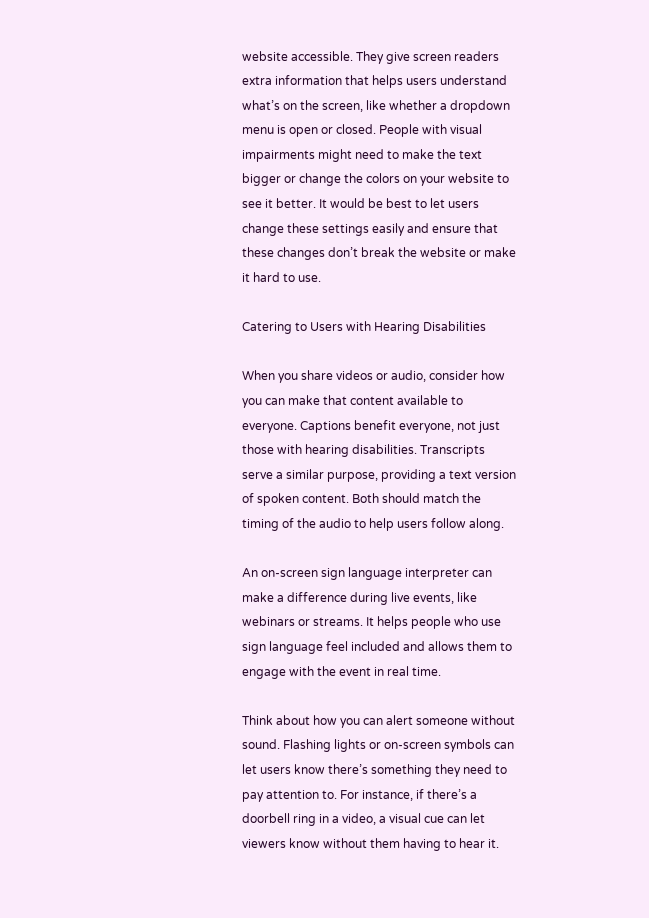website accessible. They give screen readers extra information that helps users understand what’s on the screen, like whether a dropdown menu is open or closed. People with visual impairments might need to make the text bigger or change the colors on your website to see it better. It would be best to let users change these settings easily and ensure that these changes don’t break the website or make it hard to use.

Catering to Users with Hearing Disabilities

When you share videos or audio, consider how you can make that content available to everyone. Captions benefit everyone, not just those with hearing disabilities. Transcripts serve a similar purpose, providing a text version of spoken content. Both should match the timing of the audio to help users follow along.

An on-screen sign language interpreter can make a difference during live events, like webinars or streams. It helps people who use sign language feel included and allows them to engage with the event in real time.

Think about how you can alert someone without sound. Flashing lights or on-screen symbols can let users know there’s something they need to pay attention to. For instance, if there’s a doorbell ring in a video, a visual cue can let viewers know without them having to hear it.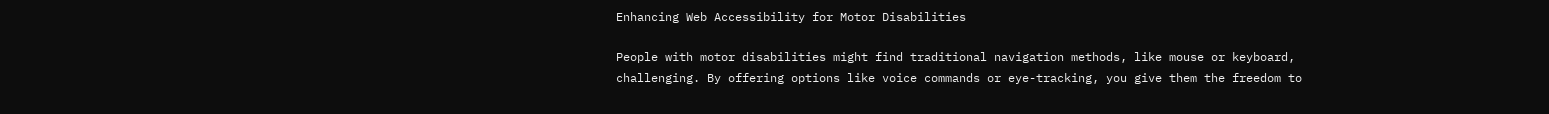Enhancing Web Accessibility for Motor Disabilities

People with motor disabilities might find traditional navigation methods, like mouse or keyboard, challenging. By offering options like voice commands or eye-tracking, you give them the freedom to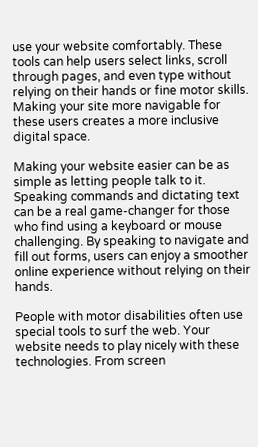use your website comfortably. These tools can help users select links, scroll through pages, and even type without relying on their hands or fine motor skills. Making your site more navigable for these users creates a more inclusive digital space.

Making your website easier can be as simple as letting people talk to it. Speaking commands and dictating text can be a real game-changer for those who find using a keyboard or mouse challenging. By speaking to navigate and fill out forms, users can enjoy a smoother online experience without relying on their hands.

People with motor disabilities often use special tools to surf the web. Your website needs to play nicely with these technologies. From screen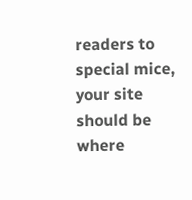readers to special mice, your site should be where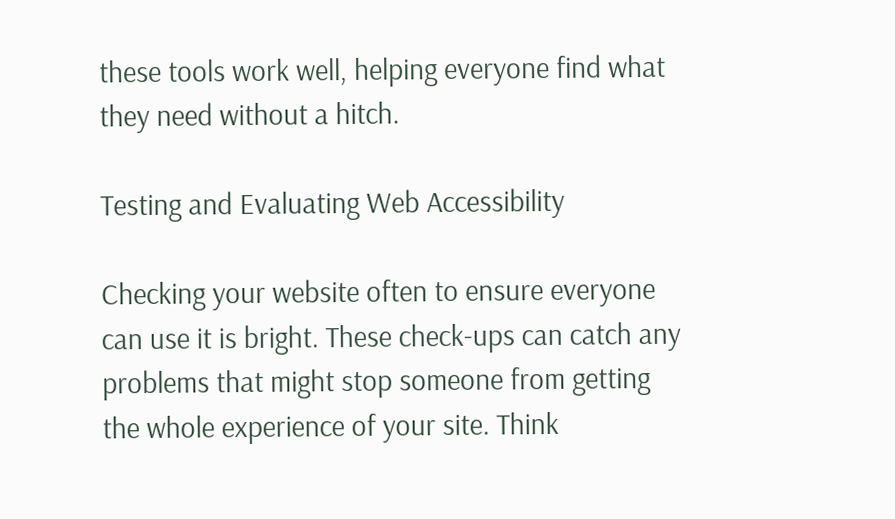these tools work well, helping everyone find what they need without a hitch.

Testing and Evaluating Web Accessibility

Checking your website often to ensure everyone can use it is bright. These check-ups can catch any problems that might stop someone from getting the whole experience of your site. Think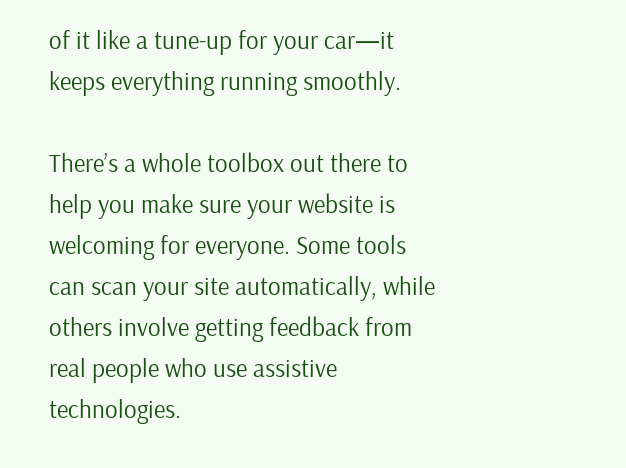of it like a tune-up for your car—it keeps everything running smoothly.

There’s a whole toolbox out there to help you make sure your website is welcoming for everyone. Some tools can scan your site automatically, while others involve getting feedback from real people who use assistive technologies.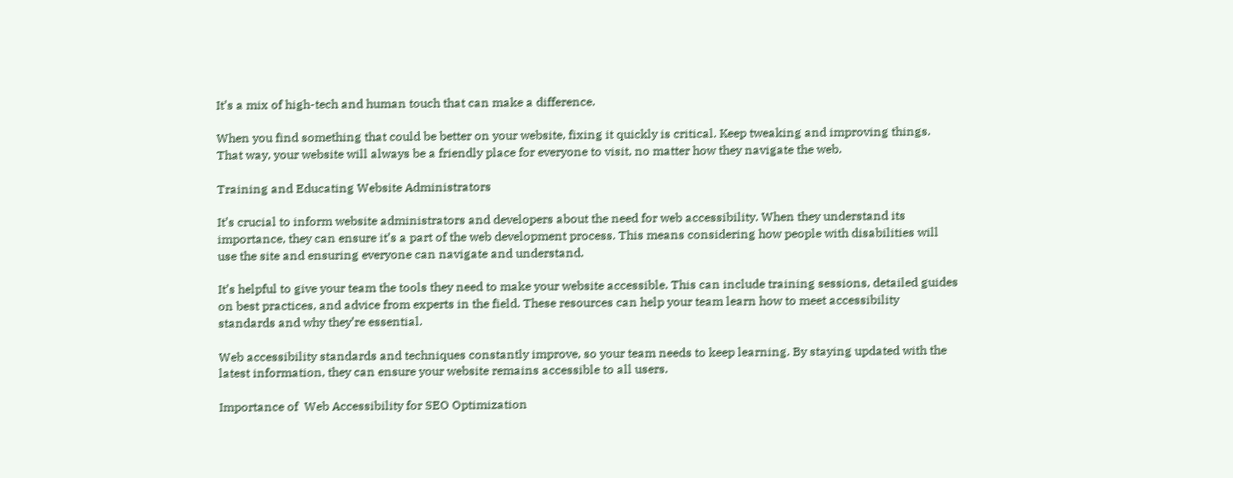It’s a mix of high-tech and human touch that can make a difference.

When you find something that could be better on your website, fixing it quickly is critical. Keep tweaking and improving things. That way, your website will always be a friendly place for everyone to visit, no matter how they navigate the web.

Training and Educating Website Administrators

It’s crucial to inform website administrators and developers about the need for web accessibility. When they understand its importance, they can ensure it’s a part of the web development process. This means considering how people with disabilities will use the site and ensuring everyone can navigate and understand.

It’s helpful to give your team the tools they need to make your website accessible. This can include training sessions, detailed guides on best practices, and advice from experts in the field. These resources can help your team learn how to meet accessibility standards and why they’re essential.

Web accessibility standards and techniques constantly improve, so your team needs to keep learning. By staying updated with the latest information, they can ensure your website remains accessible to all users.

Importance of  Web Accessibility for SEO Optimization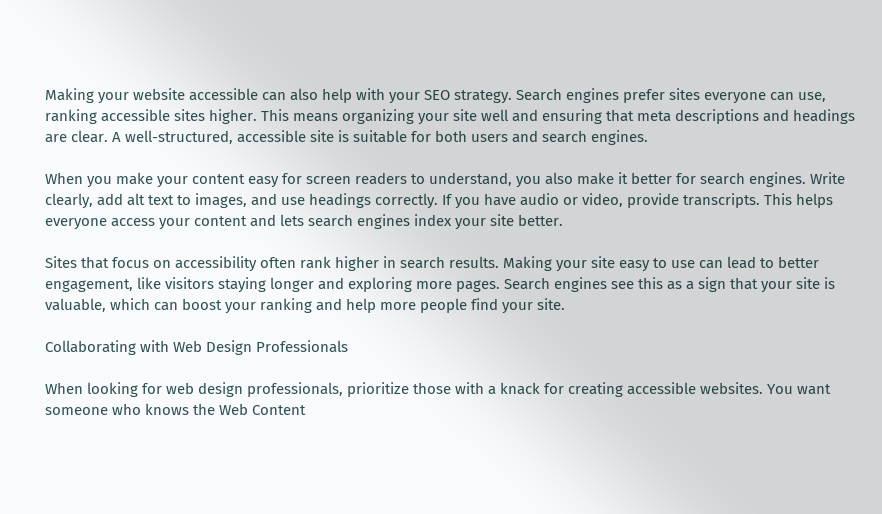Making your website accessible can also help with your SEO strategy. Search engines prefer sites everyone can use, ranking accessible sites higher. This means organizing your site well and ensuring that meta descriptions and headings are clear. A well-structured, accessible site is suitable for both users and search engines.

When you make your content easy for screen readers to understand, you also make it better for search engines. Write clearly, add alt text to images, and use headings correctly. If you have audio or video, provide transcripts. This helps everyone access your content and lets search engines index your site better.

Sites that focus on accessibility often rank higher in search results. Making your site easy to use can lead to better engagement, like visitors staying longer and exploring more pages. Search engines see this as a sign that your site is valuable, which can boost your ranking and help more people find your site.

Collaborating with Web Design Professionals

When looking for web design professionals, prioritize those with a knack for creating accessible websites. You want someone who knows the Web Content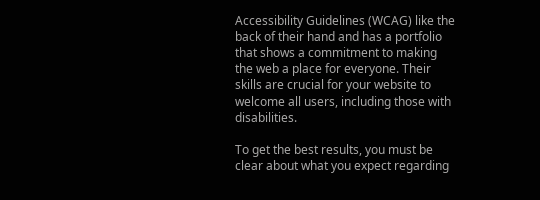Accessibility Guidelines (WCAG) like the back of their hand and has a portfolio that shows a commitment to making the web a place for everyone. Their skills are crucial for your website to welcome all users, including those with disabilities.

To get the best results, you must be clear about what you expect regarding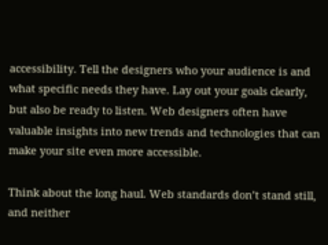accessibility. Tell the designers who your audience is and what specific needs they have. Lay out your goals clearly, but also be ready to listen. Web designers often have valuable insights into new trends and technologies that can make your site even more accessible.

Think about the long haul. Web standards don’t stand still, and neither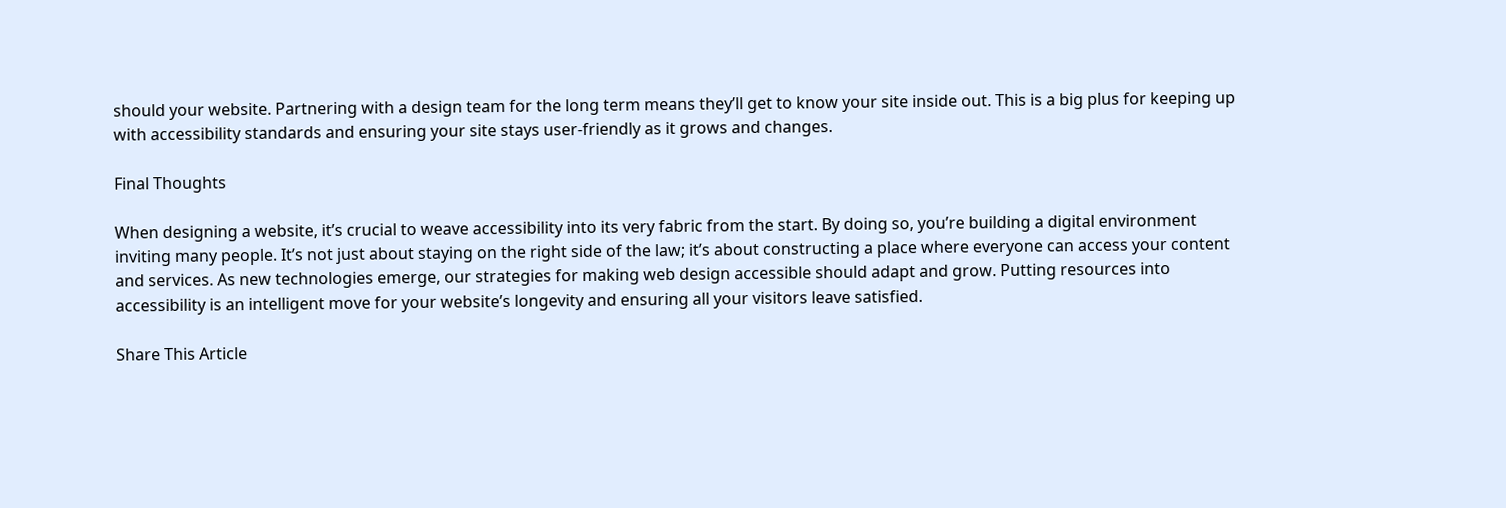should your website. Partnering with a design team for the long term means they’ll get to know your site inside out. This is a big plus for keeping up with accessibility standards and ensuring your site stays user-friendly as it grows and changes.

Final Thoughts

When designing a website, it’s crucial to weave accessibility into its very fabric from the start. By doing so, you’re building a digital environment inviting many people. It’s not just about staying on the right side of the law; it’s about constructing a place where everyone can access your content and services. As new technologies emerge, our strategies for making web design accessible should adapt and grow. Putting resources into accessibility is an intelligent move for your website’s longevity and ensuring all your visitors leave satisfied.

Share This Article